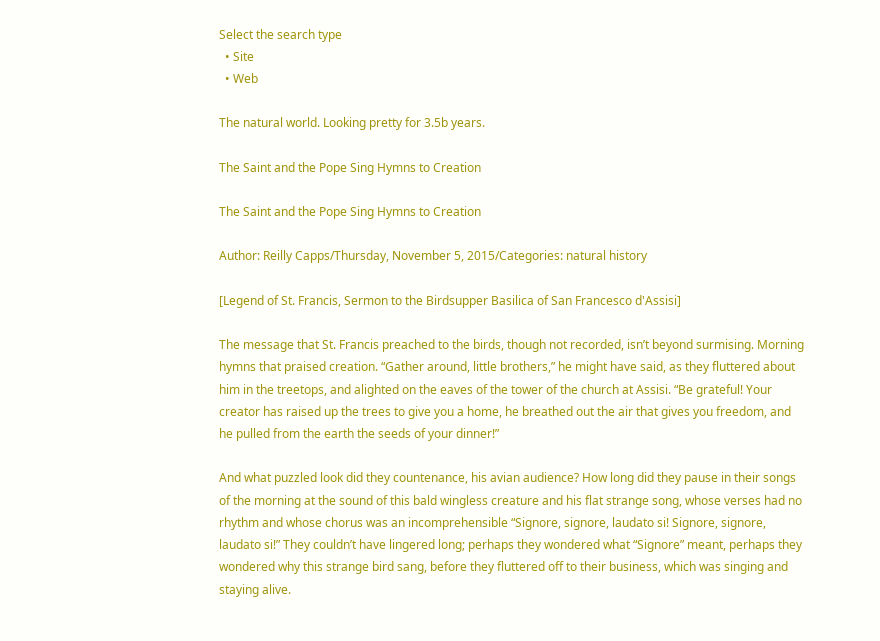Select the search type
  • Site
  • Web

The natural world. Looking pretty for 3.5b years.

The Saint and the Pope Sing Hymns to Creation

The Saint and the Pope Sing Hymns to Creation

Author: Reilly Capps/Thursday, November 5, 2015/Categories: natural history

[Legend of St. Francis, Sermon to the Birdsupper Basilica of San Francesco d'Assisi]

The message that St. Francis preached to the birds, though not recorded, isn’t beyond surmising. Morning hymns that praised creation. “Gather around, little brothers,” he might have said, as they fluttered about him in the treetops, and alighted on the eaves of the tower of the church at Assisi. “Be grateful! Your creator has raised up the trees to give you a home, he breathed out the air that gives you freedom, and he pulled from the earth the seeds of your dinner!”

And what puzzled look did they countenance, his avian audience? How long did they pause in their songs of the morning at the sound of this bald wingless creature and his flat strange song, whose verses had no rhythm and whose chorus was an incomprehensible “Signore, signore, laudato si! Signore, signore, laudato si!” They couldn’t have lingered long; perhaps they wondered what “Signore” meant, perhaps they wondered why this strange bird sang, before they fluttered off to their business, which was singing and staying alive.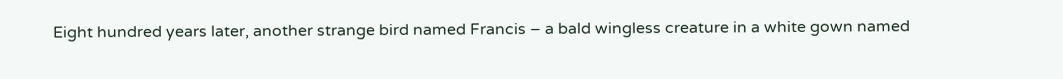Eight hundred years later, another strange bird named Francis – a bald wingless creature in a white gown named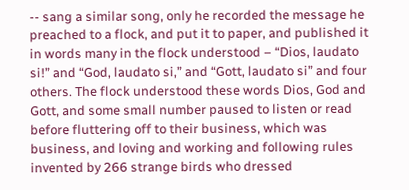-- sang a similar song, only he recorded the message he preached to a flock, and put it to paper, and published it in words many in the flock understood – “Dios, laudato si!” and “God, laudato si,” and “Gott, laudato si” and four others. The flock understood these words Dios, God and Gott, and some small number paused to listen or read before fluttering off to their business, which was business, and loving and working and following rules invented by 266 strange birds who dressed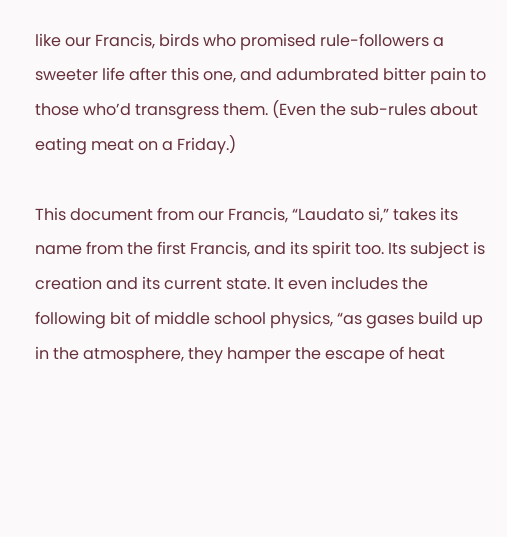like our Francis, birds who promised rule-followers a sweeter life after this one, and adumbrated bitter pain to those who’d transgress them. (Even the sub-rules about eating meat on a Friday.)

This document from our Francis, “Laudato si,” takes its name from the first Francis, and its spirit too. Its subject is creation and its current state. It even includes the following bit of middle school physics, “as gases build up in the atmosphere, they hamper the escape of heat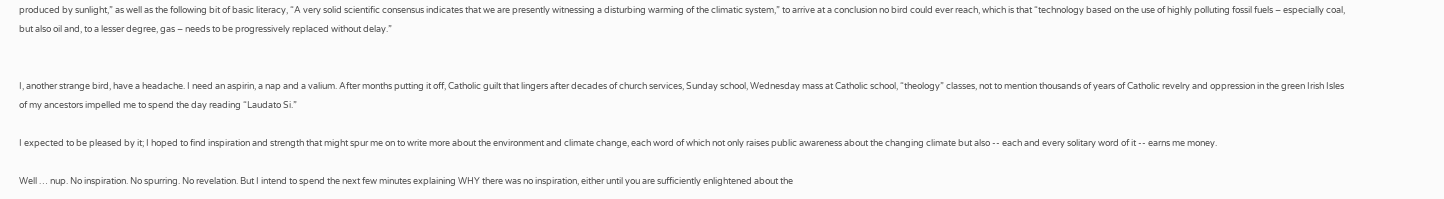produced by sunlight,” as well as the following bit of basic literacy, “A very solid scientific consensus indicates that we are presently witnessing a disturbing warming of the climatic system,” to arrive at a conclusion no bird could ever reach, which is that “technology based on the use of highly polluting fossil fuels – especially coal, but also oil and, to a lesser degree, gas – needs to be progressively replaced without delay.”


I, another strange bird, have a headache. I need an aspirin, a nap and a valium. After months putting it off, Catholic guilt that lingers after decades of church services, Sunday school, Wednesday mass at Catholic school, “theology” classes, not to mention thousands of years of Catholic revelry and oppression in the green Irish Isles of my ancestors impelled me to spend the day reading “Laudato Si.”

I expected to be pleased by it; I hoped to find inspiration and strength that might spur me on to write more about the environment and climate change, each word of which not only raises public awareness about the changing climate but also -- each and every solitary word of it -- earns me money.

Well … nup. No inspiration. No spurring. No revelation. But I intend to spend the next few minutes explaining WHY there was no inspiration, either until you are sufficiently enlightened about the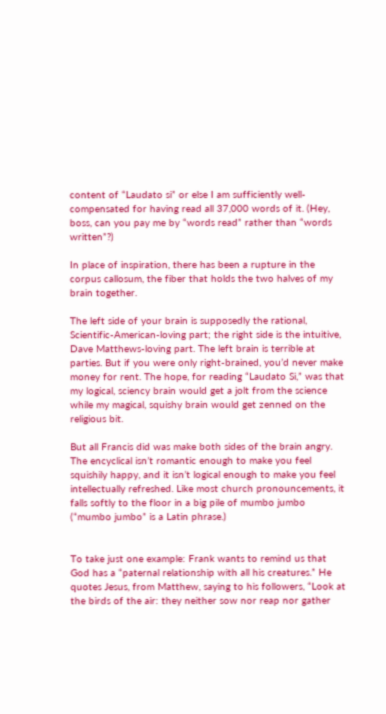content of “Laudato si” or else I am sufficiently well-compensated for having read all 37,000 words of it. (Hey, boss, can you pay me by “words read” rather than “words written”?)

In place of inspiration, there has been a rupture in the corpus callosum, the fiber that holds the two halves of my brain together.

The left side of your brain is supposedly the rational, Scientific-American-loving part; the right side is the intuitive, Dave Matthews-loving part. The left brain is terrible at parties. But if you were only right-brained, you’d never make money for rent. The hope, for reading “Laudato Si,” was that my logical, sciency brain would get a jolt from the science while my magical, squishy brain would get zenned on the religious bit.

But all Francis did was make both sides of the brain angry. The encyclical isn’t romantic enough to make you feel squishily happy, and it isn’t logical enough to make you feel intellectually refreshed. Like most church pronouncements, it falls softly to the floor in a big pile of mumbo jumbo (“mumbo jumbo” is a Latin phrase.)


To take just one example: Frank wants to remind us that God has a “paternal relationship with all his creatures.” He quotes Jesus, from Matthew, saying to his followers, “Look at the birds of the air: they neither sow nor reap nor gather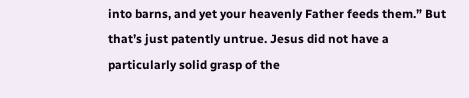into barns, and yet your heavenly Father feeds them.” But that’s just patently untrue. Jesus did not have a particularly solid grasp of the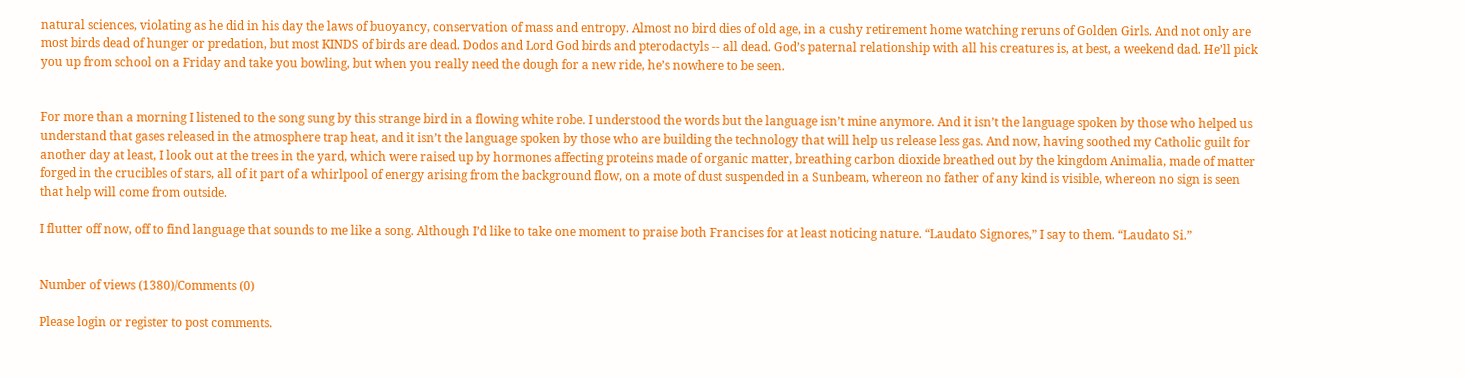natural sciences, violating as he did in his day the laws of buoyancy, conservation of mass and entropy. Almost no bird dies of old age, in a cushy retirement home watching reruns of Golden Girls. And not only are most birds dead of hunger or predation, but most KINDS of birds are dead. Dodos and Lord God birds and pterodactyls -- all dead. God’s paternal relationship with all his creatures is, at best, a weekend dad. He’ll pick you up from school on a Friday and take you bowling, but when you really need the dough for a new ride, he’s nowhere to be seen.


For more than a morning I listened to the song sung by this strange bird in a flowing white robe. I understood the words but the language isn’t mine anymore. And it isn’t the language spoken by those who helped us understand that gases released in the atmosphere trap heat, and it isn’t the language spoken by those who are building the technology that will help us release less gas. And now, having soothed my Catholic guilt for another day at least, I look out at the trees in the yard, which were raised up by hormones affecting proteins made of organic matter, breathing carbon dioxide breathed out by the kingdom Animalia, made of matter forged in the crucibles of stars, all of it part of a whirlpool of energy arising from the background flow, on a mote of dust suspended in a Sunbeam, whereon no father of any kind is visible, whereon no sign is seen that help will come from outside.

I flutter off now, off to find language that sounds to me like a song. Although I’d like to take one moment to praise both Francises for at least noticing nature. “Laudato Signores,” I say to them. “Laudato Si.”


Number of views (1380)/Comments (0)

Please login or register to post comments.